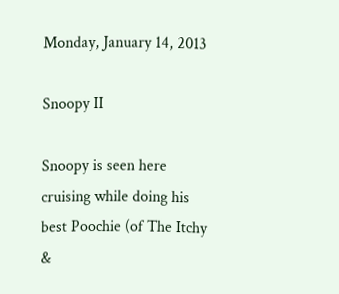Monday, January 14, 2013

Snoopy II

Snoopy is seen here cruising while doing his best Poochie (of The Itchy &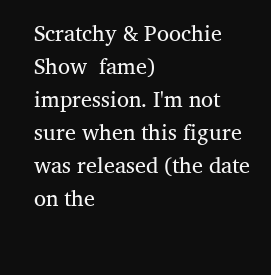Scratchy & Poochie Show  fame) impression. I'm not sure when this figure was released (the date on the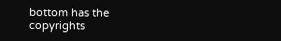bottom has the copyrights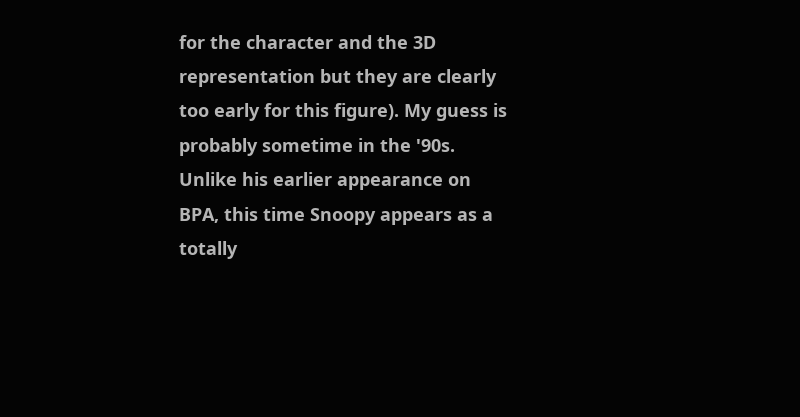for the character and the 3D representation but they are clearly too early for this figure). My guess is probably sometime in the '90s. Unlike his earlier appearance on BPA, this time Snoopy appears as a totally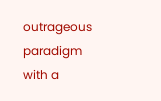outrageous paradigm with a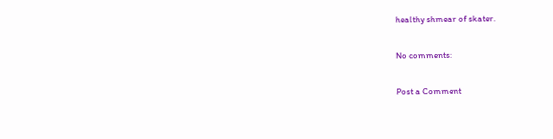healthy shmear of skater.

No comments:

Post a Comment